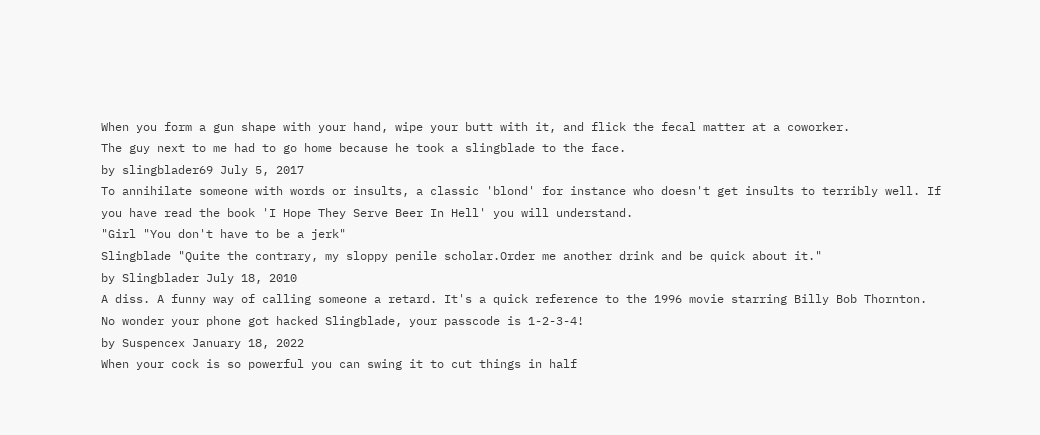When you form a gun shape with your hand, wipe your butt with it, and flick the fecal matter at a coworker.
The guy next to me had to go home because he took a slingblade to the face.
by slingblader69 July 5, 2017
To annihilate someone with words or insults, a classic 'blond' for instance who doesn't get insults to terribly well. If you have read the book 'I Hope They Serve Beer In Hell' you will understand.
"Girl "You don't have to be a jerk"
Slingblade "Quite the contrary, my sloppy penile scholar.Order me another drink and be quick about it."
by Slingblader July 18, 2010
A diss. A funny way of calling someone a retard. It's a quick reference to the 1996 movie starring Billy Bob Thornton.
No wonder your phone got hacked Slingblade, your passcode is 1-2-3-4!
by Suspencex January 18, 2022
When your cock is so powerful you can swing it to cut things in half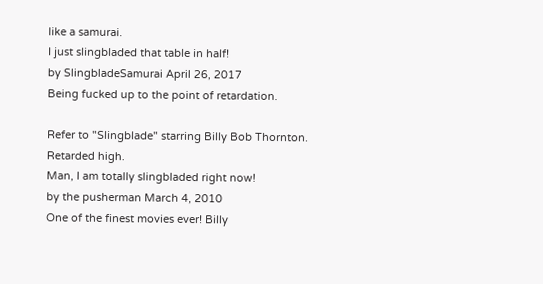like a samurai.
I just slingbladed that table in half!
by SlingbladeSamurai April 26, 2017
Being fucked up to the point of retardation.

Refer to "Slingblade" starring Billy Bob Thornton. Retarded high.
Man, I am totally slingbladed right now!
by the pusherman March 4, 2010
One of the finest movies ever! Billy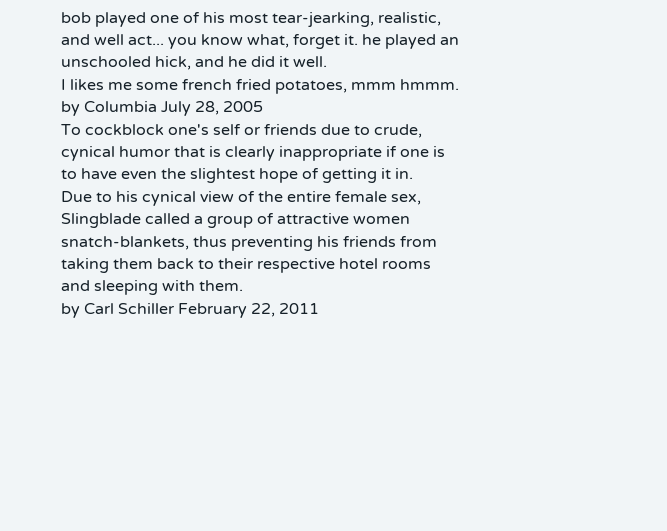bob played one of his most tear-jearking, realistic, and well act... you know what, forget it. he played an unschooled hick, and he did it well.
I likes me some french fried potatoes, mmm hmmm.
by Columbia July 28, 2005
To cockblock one's self or friends due to crude, cynical humor that is clearly inappropriate if one is to have even the slightest hope of getting it in.
Due to his cynical view of the entire female sex, Slingblade called a group of attractive women snatch-blankets, thus preventing his friends from taking them back to their respective hotel rooms and sleeping with them.
by Carl Schiller February 22, 2011